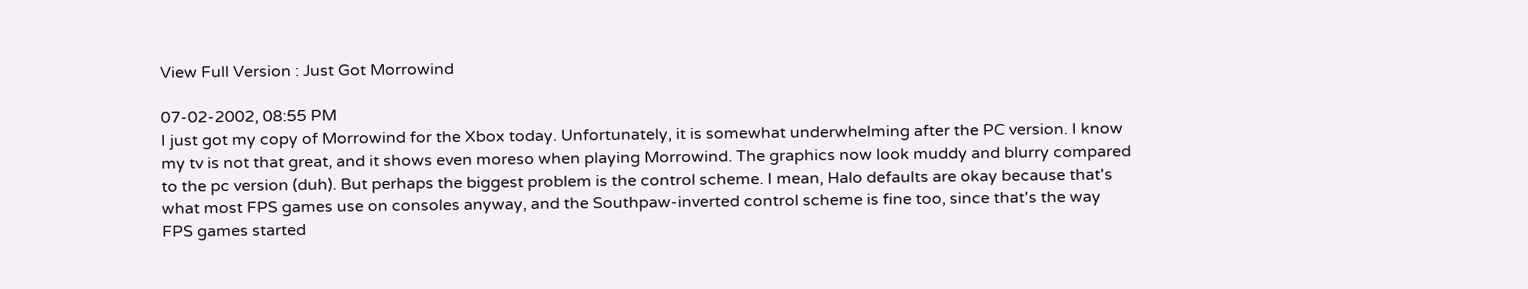View Full Version : Just Got Morrowind

07-02-2002, 08:55 PM
I just got my copy of Morrowind for the Xbox today. Unfortunately, it is somewhat underwhelming after the PC version. I know my tv is not that great, and it shows even moreso when playing Morrowind. The graphics now look muddy and blurry compared to the pc version (duh). But perhaps the biggest problem is the control scheme. I mean, Halo defaults are okay because that's what most FPS games use on consoles anyway, and the Southpaw-inverted control scheme is fine too, since that's the way FPS games started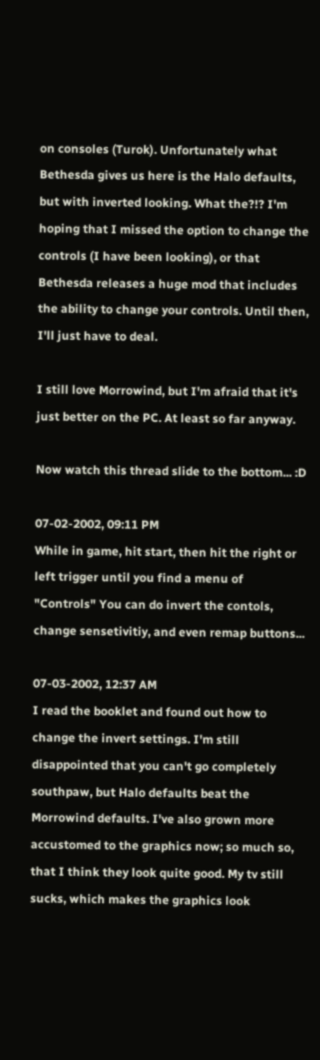on consoles (Turok). Unfortunately what Bethesda gives us here is the Halo defaults, but with inverted looking. What the?!? I'm hoping that I missed the option to change the controls (I have been looking), or that Bethesda releases a huge mod that includes the ability to change your controls. Until then, I'll just have to deal.

I still love Morrowind, but I'm afraid that it's just better on the PC. At least so far anyway.

Now watch this thread slide to the bottom... :D

07-02-2002, 09:11 PM
While in game, hit start, then hit the right or left trigger until you find a menu of "Controls" You can do invert the contols, change sensetivitiy, and even remap buttons...

07-03-2002, 12:37 AM
I read the booklet and found out how to change the invert settings. I'm still disappointed that you can't go completely southpaw, but Halo defaults beat the Morrowind defaults. I've also grown more accustomed to the graphics now; so much so, that I think they look quite good. My tv still sucks, which makes the graphics look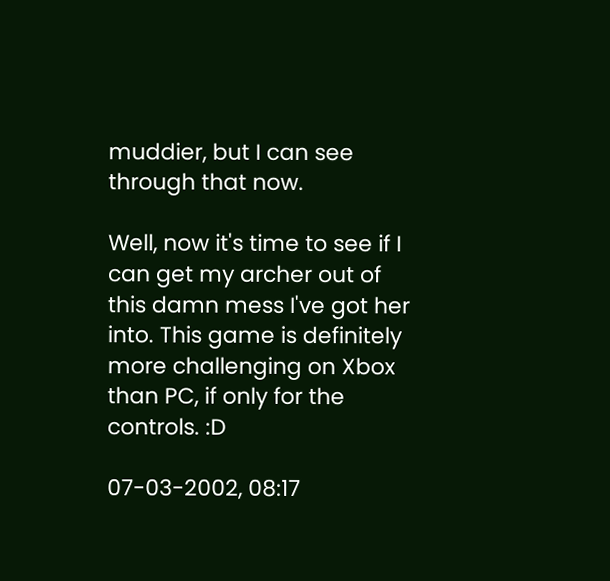muddier, but I can see through that now.

Well, now it's time to see if I can get my archer out of this damn mess I've got her into. This game is definitely more challenging on Xbox than PC, if only for the controls. :D

07-03-2002, 08:17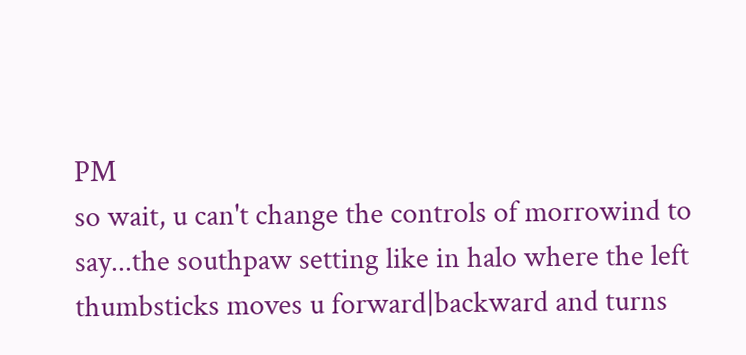PM
so wait, u can't change the controls of morrowind to say...the southpaw setting like in halo where the left thumbsticks moves u forward|backward and turns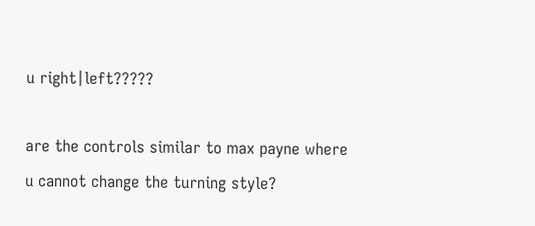u right|left?????

are the controls similar to max payne where u cannot change the turning style?